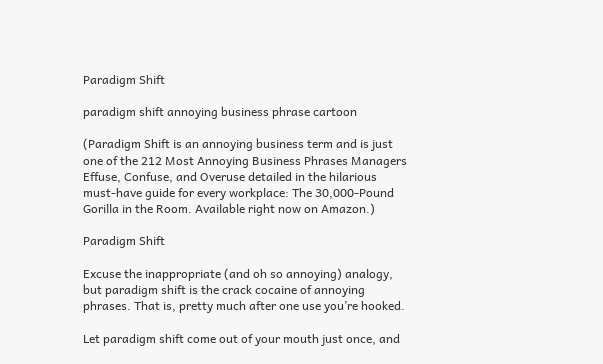Paradigm Shift

paradigm shift annoying business phrase cartoon

(Paradigm Shift is an annoying business term and is just one of the 212 Most Annoying Business Phrases Managers Effuse, Confuse, and Overuse detailed in the hilarious must-have guide for every workplace: The 30,000-Pound Gorilla in the Room. Available right now on Amazon.)

Paradigm Shift

Excuse the inappropriate (and oh so annoying) analogy, but paradigm shift is the crack cocaine of annoying phrases. That is, pretty much after one use you’re hooked.

Let paradigm shift come out of your mouth just once, and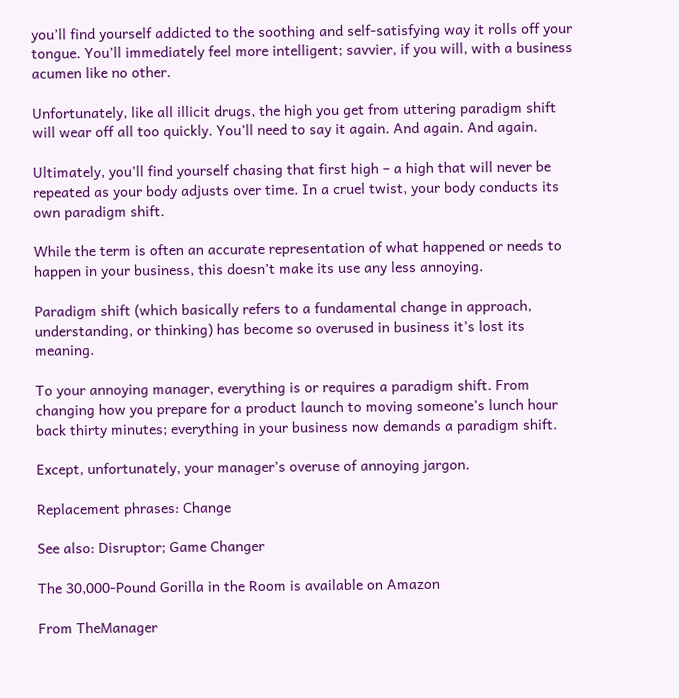you’ll find yourself addicted to the soothing and self-satisfying way it rolls off your tongue. You’ll immediately feel more intelligent; savvier, if you will, with a business acumen like no other.

Unfortunately, like all illicit drugs, the high you get from uttering paradigm shift will wear off all too quickly. You’ll need to say it again. And again. And again.

Ultimately, you’ll find yourself chasing that first high – a high that will never be repeated as your body adjusts over time. In a cruel twist, your body conducts its own paradigm shift.

While the term is often an accurate representation of what happened or needs to happen in your business, this doesn’t make its use any less annoying.

Paradigm shift (which basically refers to a fundamental change in approach, understanding, or thinking) has become so overused in business it’s lost its meaning.

To your annoying manager, everything is or requires a paradigm shift. From changing how you prepare for a product launch to moving someone’s lunch hour back thirty minutes; everything in your business now demands a paradigm shift.

Except, unfortunately, your manager’s overuse of annoying jargon.

Replacement phrases: Change

See also: Disruptor; Game Changer

The 30,000-Pound Gorilla in the Room is available on Amazon

From TheManager